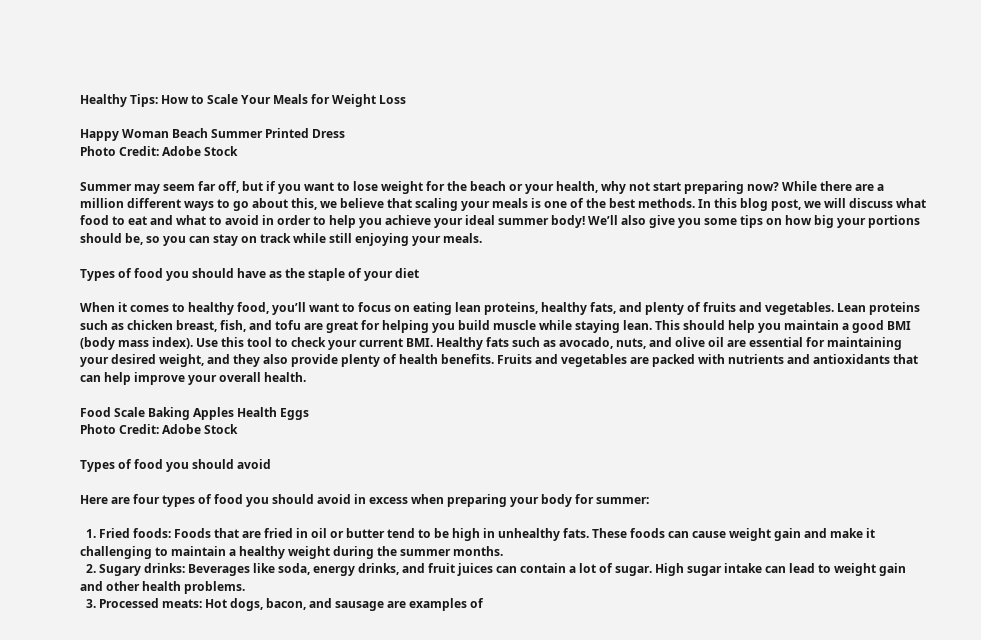Healthy Tips: How to Scale Your Meals for Weight Loss

Happy Woman Beach Summer Printed Dress
Photo Credit: Adobe Stock

Summer may seem far off, but if you want to lose weight for the beach or your health, why not start preparing now? While there are a million different ways to go about this, we believe that scaling your meals is one of the best methods. In this blog post, we will discuss what food to eat and what to avoid in order to help you achieve your ideal summer body! We’ll also give you some tips on how big your portions should be, so you can stay on track while still enjoying your meals.

Types of food you should have as the staple of your diet

When it comes to healthy food, you’ll want to focus on eating lean proteins, healthy fats, and plenty of fruits and vegetables. Lean proteins such as chicken breast, fish, and tofu are great for helping you build muscle while staying lean. This should help you maintain a good BMI (body mass index). Use this tool to check your current BMI. Healthy fats such as avocado, nuts, and olive oil are essential for maintaining your desired weight, and they also provide plenty of health benefits. Fruits and vegetables are packed with nutrients and antioxidants that can help improve your overall health.

Food Scale Baking Apples Health Eggs
Photo Credit: Adobe Stock

Types of food you should avoid

Here are four types of food you should avoid in excess when preparing your body for summer:

  1. Fried foods: Foods that are fried in oil or butter tend to be high in unhealthy fats. These foods can cause weight gain and make it challenging to maintain a healthy weight during the summer months.
  2. Sugary drinks: Beverages like soda, energy drinks, and fruit juices can contain a lot of sugar. High sugar intake can lead to weight gain and other health problems.
  3. Processed meats: Hot dogs, bacon, and sausage are examples of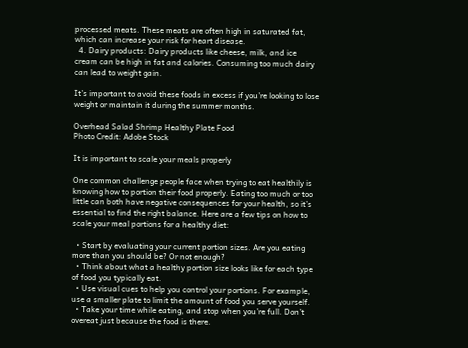processed meats. These meats are often high in saturated fat, which can increase your risk for heart disease.
  4. Dairy products: Dairy products like cheese, milk, and ice cream can be high in fat and calories. Consuming too much dairy can lead to weight gain.

It’s important to avoid these foods in excess if you’re looking to lose weight or maintain it during the summer months.

Overhead Salad Shrimp Healthy Plate Food
Photo Credit: Adobe Stock

It is important to scale your meals properly

One common challenge people face when trying to eat healthily is knowing how to portion their food properly. Eating too much or too little can both have negative consequences for your health, so it’s essential to find the right balance. Here are a few tips on how to scale your meal portions for a healthy diet:

  • Start by evaluating your current portion sizes. Are you eating more than you should be? Or not enough?
  • Think about what a healthy portion size looks like for each type of food you typically eat.
  • Use visual cues to help you control your portions. For example, use a smaller plate to limit the amount of food you serve yourself.
  • Take your time while eating, and stop when you’re full. Don’t overeat just because the food is there.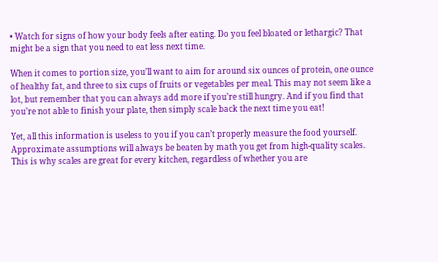• Watch for signs of how your body feels after eating. Do you feel bloated or lethargic? That might be a sign that you need to eat less next time.

When it comes to portion size, you’ll want to aim for around six ounces of protein, one ounce of healthy fat, and three to six cups of fruits or vegetables per meal. This may not seem like a lot, but remember that you can always add more if you’re still hungry. And if you find that you’re not able to finish your plate, then simply scale back the next time you eat!

Yet, all this information is useless to you if you can’t properly measure the food yourself. Approximate assumptions will always be beaten by math you get from high-quality scales. This is why scales are great for every kitchen, regardless of whether you are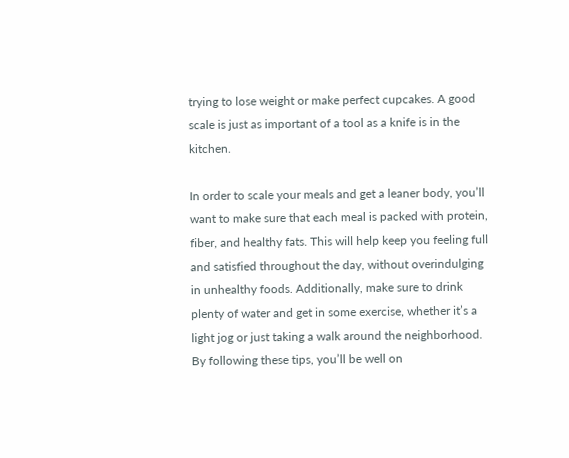trying to lose weight or make perfect cupcakes. A good scale is just as important of a tool as a knife is in the kitchen.

In order to scale your meals and get a leaner body, you’ll want to make sure that each meal is packed with protein, fiber, and healthy fats. This will help keep you feeling full and satisfied throughout the day, without overindulging in unhealthy foods. Additionally, make sure to drink plenty of water and get in some exercise, whether it’s a light jog or just taking a walk around the neighborhood. By following these tips, you’ll be well on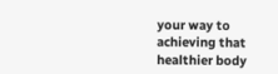your way to achieving that healthier body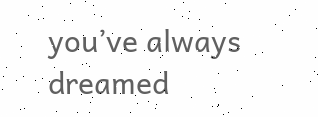you’ve always dreamed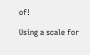of!

Using a scale for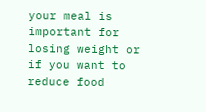your meal is important for losing weight or if you want to reduce food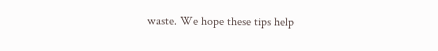waste. We hope these tips help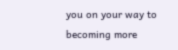you on your way to becoming more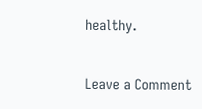healthy.

Leave a Comment